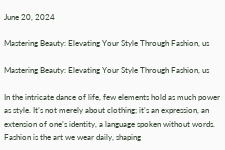June 20, 2024

Mastering Beauty: Elevating Your Style Through Fashion, us

Mastering Beauty: Elevating Your Style Through Fashion, us

In the intricate dance of life, few elements hold as much power as style. It’s not merely about clothing; it’s an expression, an extension of one’s identity, a language spoken without words. Fashion is the art we wear daily, shaping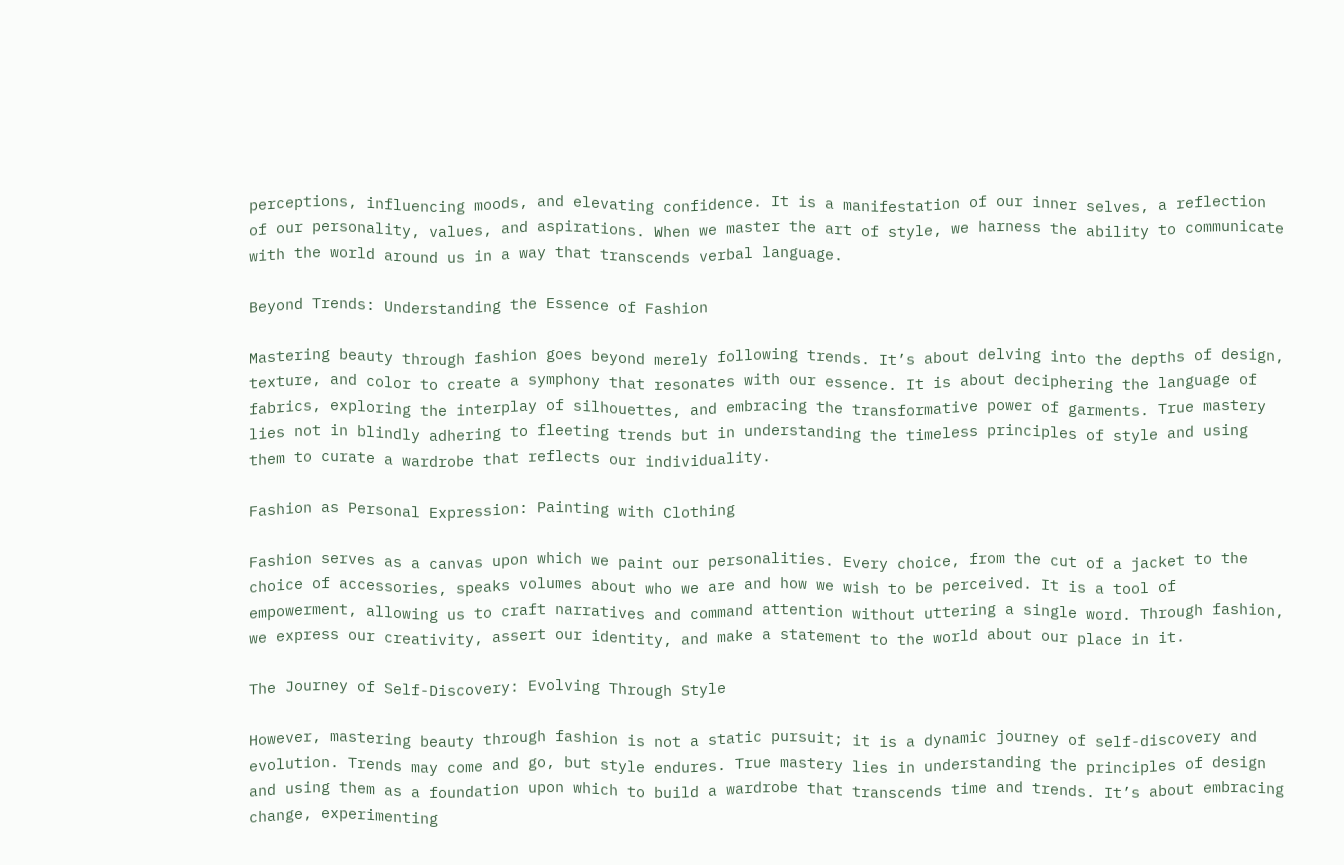perceptions, influencing moods, and elevating confidence. It is a manifestation of our inner selves, a reflection of our personality, values, and aspirations. When we master the art of style, we harness the ability to communicate with the world around us in a way that transcends verbal language.

Beyond Trends: Understanding the Essence of Fashion

Mastering beauty through fashion goes beyond merely following trends. It’s about delving into the depths of design, texture, and color to create a symphony that resonates with our essence. It is about deciphering the language of fabrics, exploring the interplay of silhouettes, and embracing the transformative power of garments. True mastery lies not in blindly adhering to fleeting trends but in understanding the timeless principles of style and using them to curate a wardrobe that reflects our individuality.

Fashion as Personal Expression: Painting with Clothing

Fashion serves as a canvas upon which we paint our personalities. Every choice, from the cut of a jacket to the choice of accessories, speaks volumes about who we are and how we wish to be perceived. It is a tool of empowerment, allowing us to craft narratives and command attention without uttering a single word. Through fashion, we express our creativity, assert our identity, and make a statement to the world about our place in it.

The Journey of Self-Discovery: Evolving Through Style

However, mastering beauty through fashion is not a static pursuit; it is a dynamic journey of self-discovery and evolution. Trends may come and go, but style endures. True mastery lies in understanding the principles of design and using them as a foundation upon which to build a wardrobe that transcends time and trends. It’s about embracing change, experimenting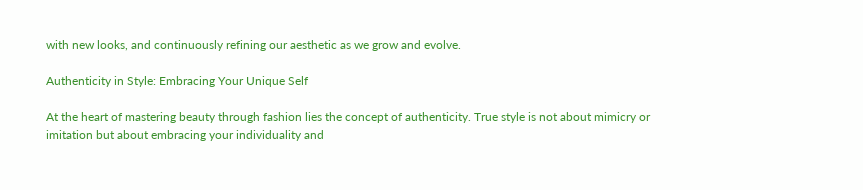with new looks, and continuously refining our aesthetic as we grow and evolve.

Authenticity in Style: Embracing Your Unique Self

At the heart of mastering beauty through fashion lies the concept of authenticity. True style is not about mimicry or imitation but about embracing your individuality and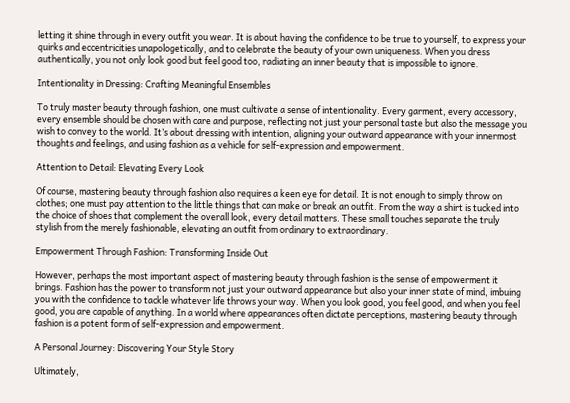letting it shine through in every outfit you wear. It is about having the confidence to be true to yourself, to express your quirks and eccentricities unapologetically, and to celebrate the beauty of your own uniqueness. When you dress authentically, you not only look good but feel good too, radiating an inner beauty that is impossible to ignore.

Intentionality in Dressing: Crafting Meaningful Ensembles

To truly master beauty through fashion, one must cultivate a sense of intentionality. Every garment, every accessory, every ensemble should be chosen with care and purpose, reflecting not just your personal taste but also the message you wish to convey to the world. It’s about dressing with intention, aligning your outward appearance with your innermost thoughts and feelings, and using fashion as a vehicle for self-expression and empowerment.

Attention to Detail: Elevating Every Look

Of course, mastering beauty through fashion also requires a keen eye for detail. It is not enough to simply throw on clothes; one must pay attention to the little things that can make or break an outfit. From the way a shirt is tucked into the choice of shoes that complement the overall look, every detail matters. These small touches separate the truly stylish from the merely fashionable, elevating an outfit from ordinary to extraordinary.

Empowerment Through Fashion: Transforming Inside Out

However, perhaps the most important aspect of mastering beauty through fashion is the sense of empowerment it brings. Fashion has the power to transform not just your outward appearance but also your inner state of mind, imbuing you with the confidence to tackle whatever life throws your way. When you look good, you feel good, and when you feel good, you are capable of anything. In a world where appearances often dictate perceptions, mastering beauty through fashion is a potent form of self-expression and empowerment.

A Personal Journey: Discovering Your Style Story

Ultimately,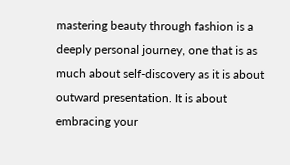mastering beauty through fashion is a deeply personal journey, one that is as much about self-discovery as it is about outward presentation. It is about embracing your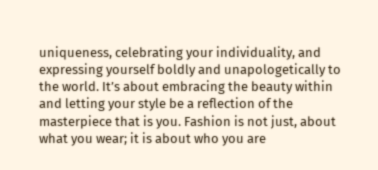uniqueness, celebrating your individuality, and expressing yourself boldly and unapologetically to the world. It’s about embracing the beauty within and letting your style be a reflection of the masterpiece that is you. Fashion is not just, about what you wear; it is about who you are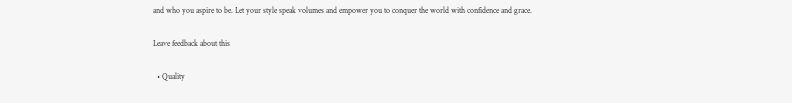and who you aspire to be. Let your style speak volumes and empower you to conquer the world with confidence and grace.

Leave feedback about this

  • Quality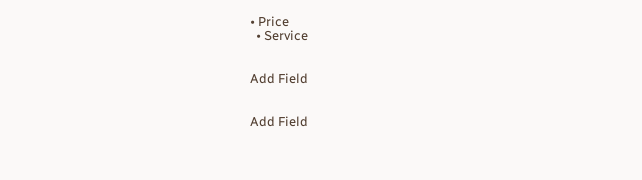• Price
  • Service


Add Field


Add Field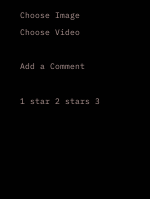Choose Image
Choose Video

Add a Comment

1 star 2 stars 3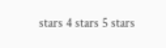stars 4 stars 5 stars